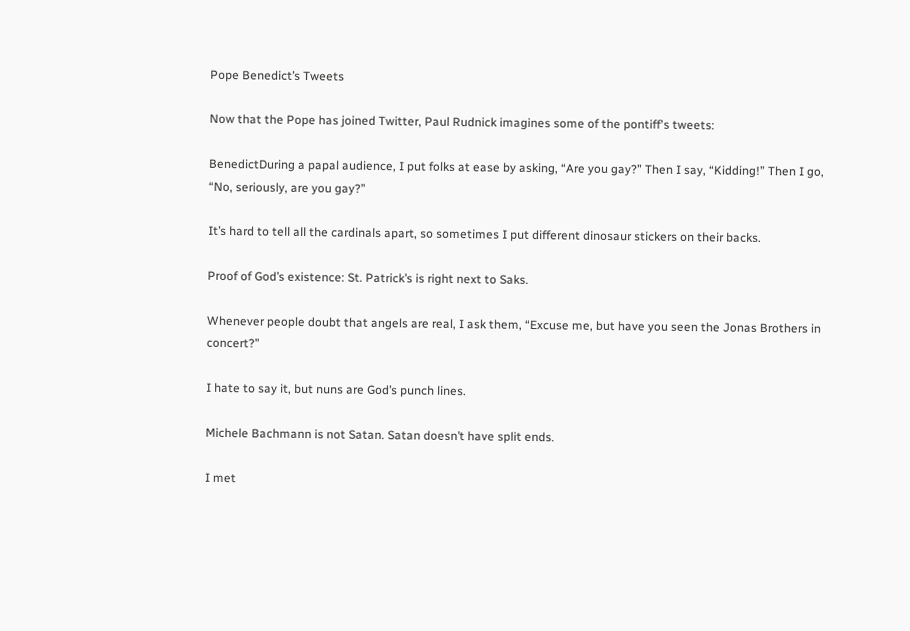Pope Benedict’s Tweets

Now that the Pope has joined Twitter, Paul Rudnick imagines some of the pontiff's tweets:

BenedictDuring a papal audience, I put folks at ease by asking, “Are you gay?” Then I say, “Kidding!” Then I go, “No, seriously, are you gay?”

It’s hard to tell all the cardinals apart, so sometimes I put different dinosaur stickers on their backs.

Proof of God’s existence: St. Patrick’s is right next to Saks.

Whenever people doubt that angels are real, I ask them, “Excuse me, but have you seen the Jonas Brothers in concert?”

I hate to say it, but nuns are God’s punch lines.

Michele Bachmann is not Satan. Satan doesn’t have split ends.

I met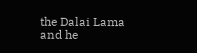the Dalai Lama and he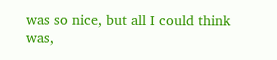was so nice, but all I could think was,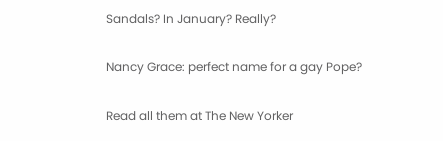Sandals? In January? Really?

Nancy Grace: perfect name for a gay Pope?

Read all them at The New Yorker